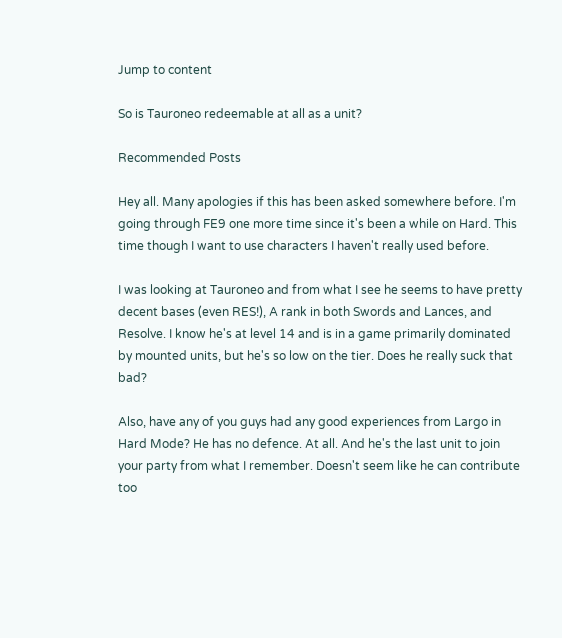Jump to content

So is Tauroneo redeemable at all as a unit?

Recommended Posts

Hey all. Many apologies if this has been asked somewhere before. I'm going through FE9 one more time since it's been a while on Hard. This time though I want to use characters I haven't really used before.

I was looking at Tauroneo and from what I see he seems to have pretty decent bases (even RES!), A rank in both Swords and Lances, and Resolve. I know he's at level 14 and is in a game primarily dominated by mounted units, but he's so low on the tier. Does he really suck that bad?

Also, have any of you guys had any good experiences from Largo in Hard Mode? He has no defence. At all. And he's the last unit to join your party from what I remember. Doesn't seem like he can contribute too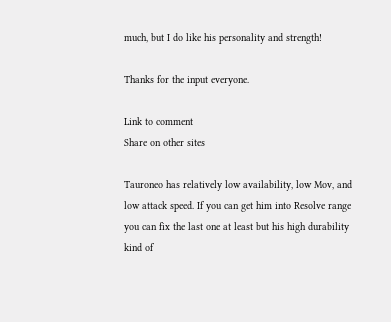much, but I do like his personality and strength!

Thanks for the input everyone.

Link to comment
Share on other sites

Tauroneo has relatively low availability, low Mov, and low attack speed. If you can get him into Resolve range you can fix the last one at least but his high durability kind of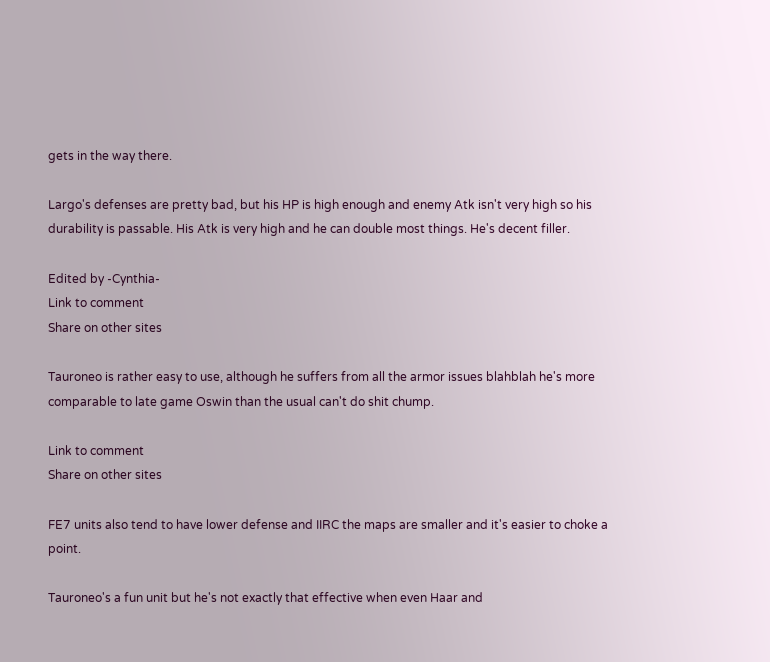gets in the way there.

Largo's defenses are pretty bad, but his HP is high enough and enemy Atk isn't very high so his durability is passable. His Atk is very high and he can double most things. He's decent filler.

Edited by -Cynthia-
Link to comment
Share on other sites

Tauroneo is rather easy to use, although he suffers from all the armor issues blahblah he's more comparable to late game Oswin than the usual can't do shit chump.

Link to comment
Share on other sites

FE7 units also tend to have lower defense and IIRC the maps are smaller and it's easier to choke a point.

Tauroneo's a fun unit but he's not exactly that effective when even Haar and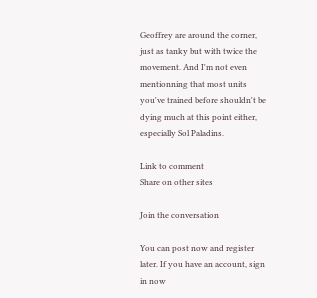Geoffrey are around the corner, just as tanky but with twice the movement. And I'm not even mentionning that most units you've trained before shouldn't be dying much at this point either, especially Sol Paladins.

Link to comment
Share on other sites

Join the conversation

You can post now and register later. If you have an account, sign in now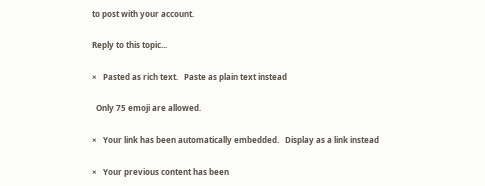to post with your account.

Reply to this topic...

×   Pasted as rich text.   Paste as plain text instead

  Only 75 emoji are allowed.

×   Your link has been automatically embedded.   Display as a link instead

×   Your previous content has been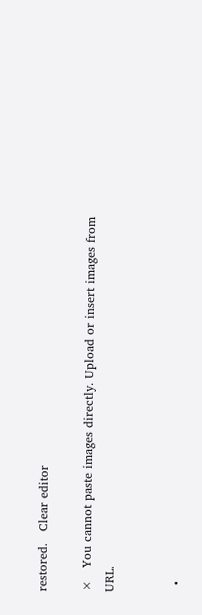restored.   Clear editor

×   You cannot paste images directly. Upload or insert images from URL.


  •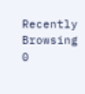Recently Browsing   0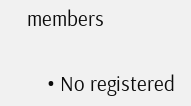members

    • No registered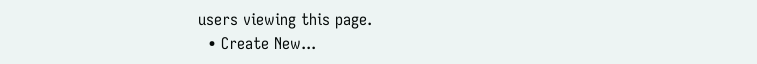users viewing this page.
  • Create New...